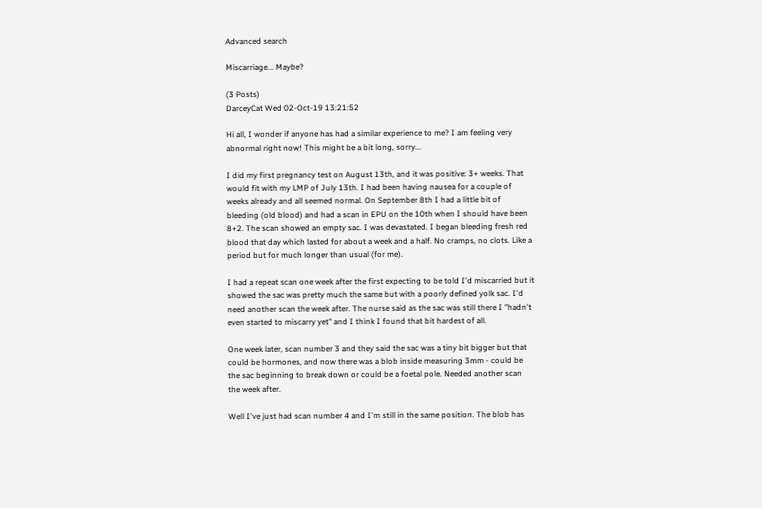Advanced search

Miscarriage... Maybe?

(3 Posts)
DarceyCat Wed 02-Oct-19 13:21:52

Hi all, I wonder if anyone has had a similar experience to me? I am feeling very abnormal right now! This might be a bit long, sorry...

I did my first pregnancy test on August 13th, and it was positive: 3+ weeks. That would fit with my LMP of July 13th. I had been having nausea for a couple of weeks already and all seemed normal. On September 8th I had a little bit of bleeding (old blood) and had a scan in EPU on the 10th when I should have been 8+2. The scan showed an empty sac. I was devastated. I began bleeding fresh red blood that day which lasted for about a week and a half. No cramps, no clots. Like a period but for much longer than usual (for me).

I had a repeat scan one week after the first expecting to be told I'd miscarried but it showed the sac was pretty much the same but with a poorly defined yolk sac. I'd need another scan the week after. The nurse said as the sac was still there I "hadn't even started to miscarry yet" and I think I found that bit hardest of all.

One week later, scan number 3 and they said the sac was a tiny bit bigger but that could be hormones, and now there was a blob inside measuring 3mm - could be the sac beginning to break down or could be a foetal pole. Needed another scan the week after.

Well I've just had scan number 4 and I'm still in the same position. The blob has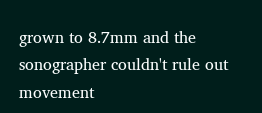grown to 8.7mm and the sonographer couldn't rule out movement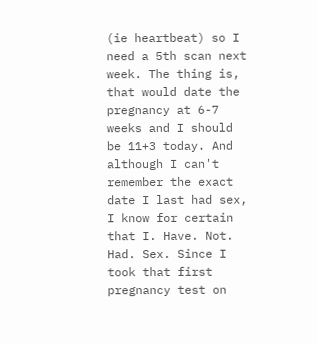(ie heartbeat) so I need a 5th scan next week. The thing is, that would date the pregnancy at 6-7 weeks and I should be 11+3 today. And although I can't remember the exact date I last had sex, I know for certain that I. Have. Not. Had. Sex. Since I took that first pregnancy test on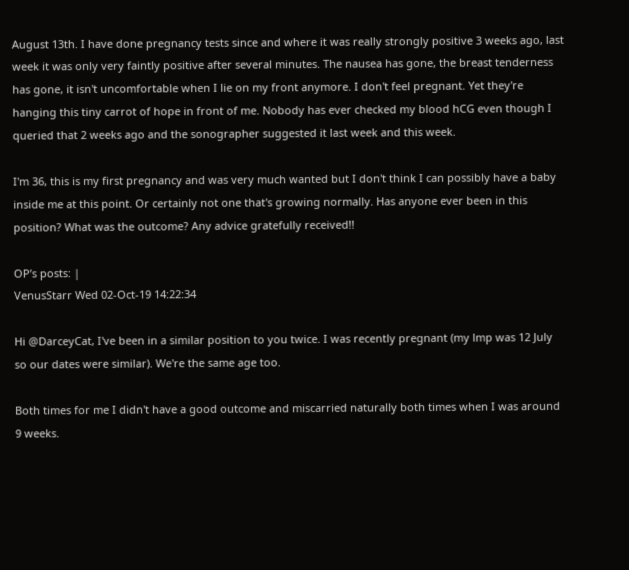August 13th. I have done pregnancy tests since and where it was really strongly positive 3 weeks ago, last week it was only very faintly positive after several minutes. The nausea has gone, the breast tenderness has gone, it isn't uncomfortable when I lie on my front anymore. I don't feel pregnant. Yet they're hanging this tiny carrot of hope in front of me. Nobody has ever checked my blood hCG even though I queried that 2 weeks ago and the sonographer suggested it last week and this week.

I'm 36, this is my first pregnancy and was very much wanted but I don't think I can possibly have a baby inside me at this point. Or certainly not one that's growing normally. Has anyone ever been in this position? What was the outcome? Any advice gratefully received!!

OP’s posts: |
VenusStarr Wed 02-Oct-19 14:22:34

Hi @DarceyCat, I've been in a similar position to you twice. I was recently pregnant (my lmp was 12 July so our dates were similar). We're the same age too.

Both times for me I didn't have a good outcome and miscarried naturally both times when I was around 9 weeks.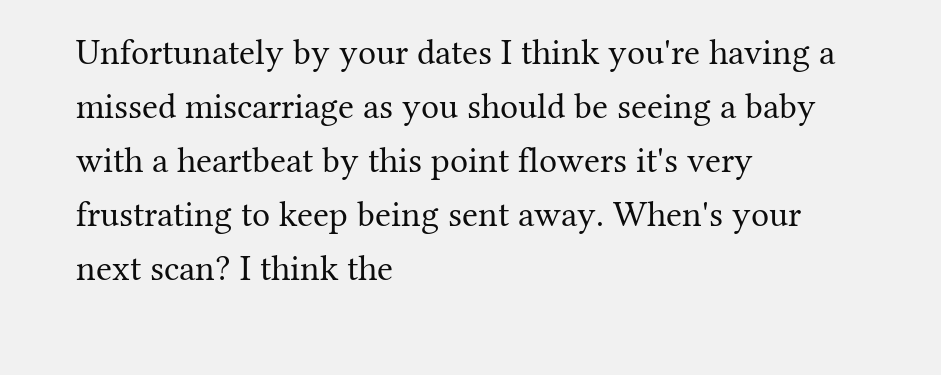Unfortunately by your dates I think you're having a missed miscarriage as you should be seeing a baby with a heartbeat by this point flowers it's very frustrating to keep being sent away. When's your next scan? I think the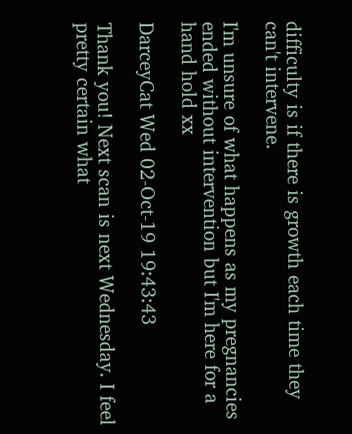difficulty is if there is growth each time they can't intervene.

I'm unsure of what happens as my pregnancies ended without intervention but I'm here for a hand hold xx

DarceyCat Wed 02-Oct-19 19:43:43

Thank you! Next scan is next Wednesday. I feel pretty certain what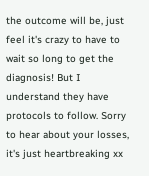the outcome will be, just feel it's crazy to have to wait so long to get the diagnosis! But I understand they have protocols to follow. Sorry to hear about your losses, it's just heartbreaking xx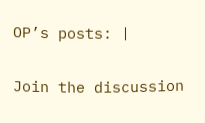OP’s posts: |

Join the discussion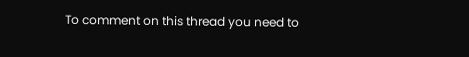To comment on this thread you need to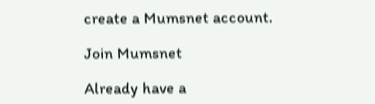create a Mumsnet account.

Join Mumsnet

Already have a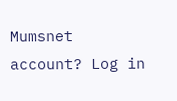Mumsnet account? Log in